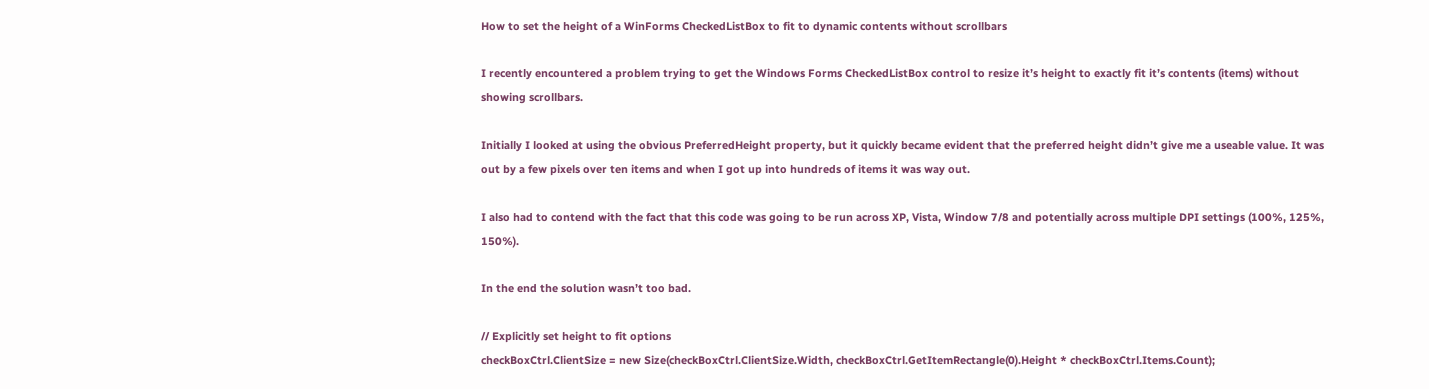How to set the height of a WinForms CheckedListBox to fit to dynamic contents without scrollbars

I recently encountered a problem trying to get the Windows Forms CheckedListBox control to resize it’s height to exactly fit it’s contents (items) without showing scrollbars.

Initially I looked at using the obvious PreferredHeight property, but it quickly became evident that the preferred height didn’t give me a useable value. It was out by a few pixels over ten items and when I got up into hundreds of items it was way out.

I also had to contend with the fact that this code was going to be run across XP, Vista, Window 7/8 and potentially across multiple DPI settings (100%, 125%, 150%).

In the end the solution wasn’t too bad.

// Explicitly set height to fit options
checkBoxCtrl.ClientSize = new Size(checkBoxCtrl.ClientSize.Width, checkBoxCtrl.GetItemRectangle(0).Height * checkBoxCtrl.Items.Count);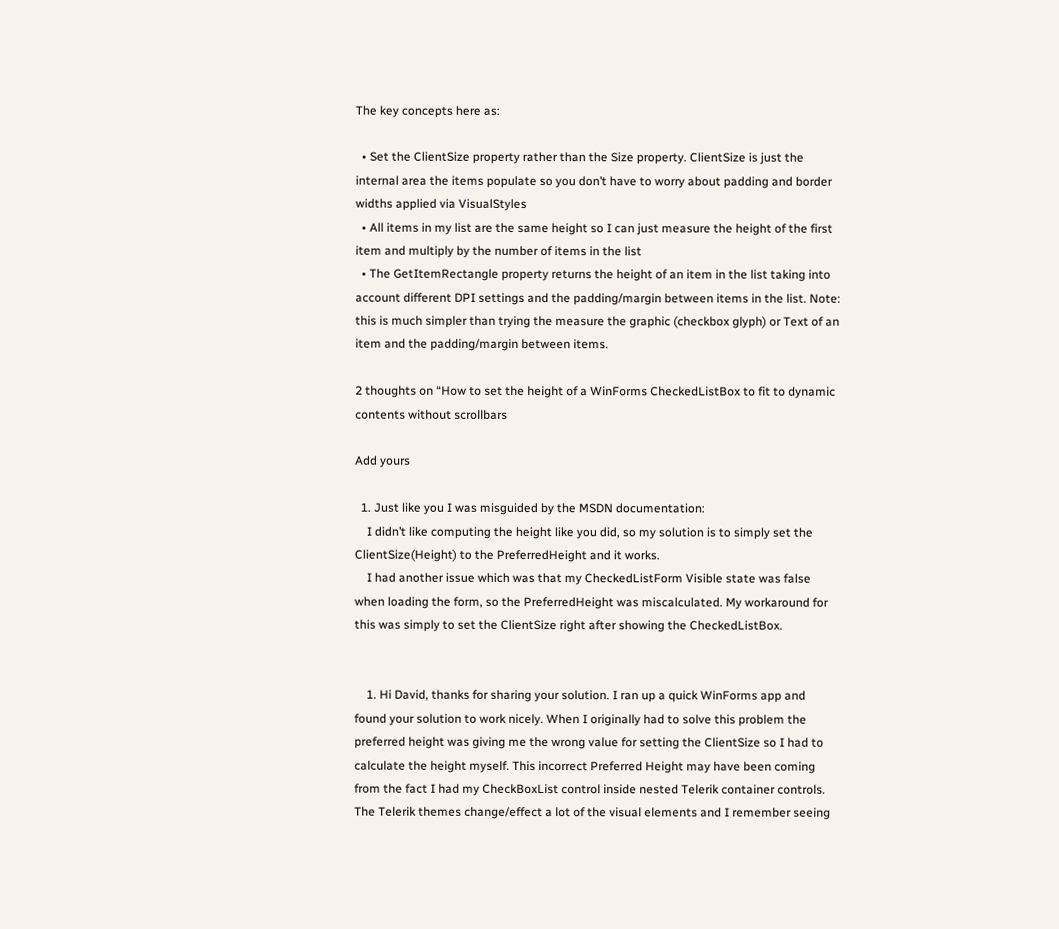The key concepts here as:

  • Set the ClientSize property rather than the Size property. ClientSize is just the internal area the items populate so you don’t have to worry about padding and border widths applied via VisualStyles
  • All items in my list are the same height so I can just measure the height of the first item and multiply by the number of items in the list
  • The GetItemRectangle property returns the height of an item in the list taking into account different DPI settings and the padding/margin between items in the list. Note: this is much simpler than trying the measure the graphic (checkbox glyph) or Text of an item and the padding/margin between items.

2 thoughts on “How to set the height of a WinForms CheckedListBox to fit to dynamic contents without scrollbars

Add yours

  1. Just like you I was misguided by the MSDN documentation:
    I didn’t like computing the height like you did, so my solution is to simply set the ClientSize(Height) to the PreferredHeight and it works.
    I had another issue which was that my CheckedListForm Visible state was false when loading the form, so the PreferredHeight was miscalculated. My workaround for this was simply to set the ClientSize right after showing the CheckedListBox.


    1. Hi David, thanks for sharing your solution. I ran up a quick WinForms app and found your solution to work nicely. When I originally had to solve this problem the preferred height was giving me the wrong value for setting the ClientSize so I had to calculate the height myself. This incorrect Preferred Height may have been coming from the fact I had my CheckBoxList control inside nested Telerik container controls. The Telerik themes change/effect a lot of the visual elements and I remember seeing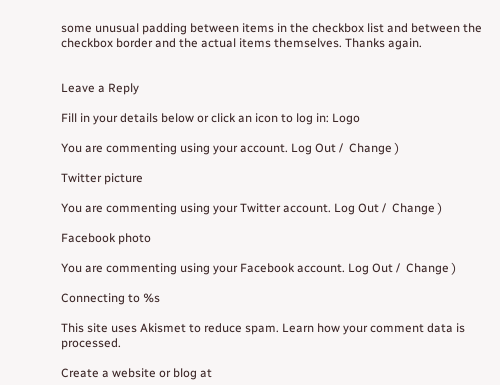some unusual padding between items in the checkbox list and between the checkbox border and the actual items themselves. Thanks again.


Leave a Reply

Fill in your details below or click an icon to log in: Logo

You are commenting using your account. Log Out /  Change )

Twitter picture

You are commenting using your Twitter account. Log Out /  Change )

Facebook photo

You are commenting using your Facebook account. Log Out /  Change )

Connecting to %s

This site uses Akismet to reduce spam. Learn how your comment data is processed.

Create a website or blog at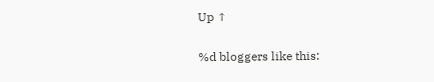Up ↑

%d bloggers like this: